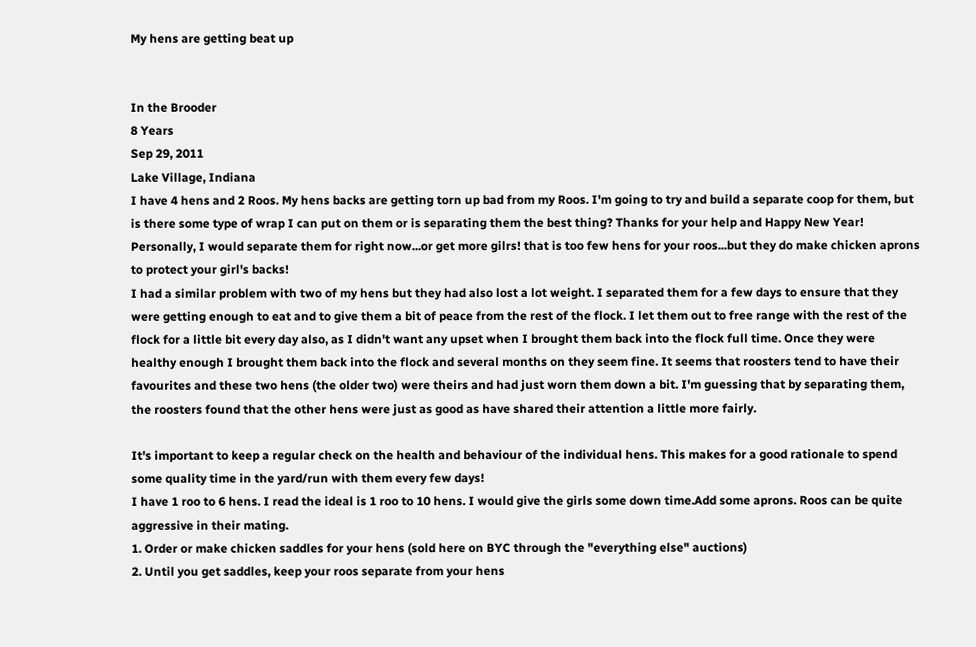My hens are getting beat up


In the Brooder
8 Years
Sep 29, 2011
Lake Village, Indiana
I have 4 hens and 2 Roos. My hens backs are getting torn up bad from my Roos. I'm going to try and build a separate coop for them, but is there some type of wrap I can put on them or is separating them the best thing? Thanks for your help and Happy New Year!
Personally, I would separate them for right now...or get more gilrs! that is too few hens for your roos...but they do make chicken aprons to protect your girl's backs!
I had a similar problem with two of my hens but they had also lost a lot weight. I separated them for a few days to ensure that they were getting enough to eat and to give them a bit of peace from the rest of the flock. I let them out to free range with the rest of the flock for a little bit every day also, as I didn't want any upset when I brought them back into the flock full time. Once they were healthy enough I brought them back into the flock and several months on they seem fine. It seems that roosters tend to have their favourites and these two hens (the older two) were theirs and had just worn them down a bit. I'm guessing that by separating them, the roosters found that the other hens were just as good as have shared their attention a little more fairly.

It's important to keep a regular check on the health and behaviour of the individual hens. This makes for a good rationale to spend some quality time in the yard/run with them every few days!
I have 1 roo to 6 hens. I read the ideal is 1 roo to 10 hens. I would give the girls some down time.Add some aprons. Roos can be quite aggressive in their mating.
1. Order or make chicken saddles for your hens (sold here on BYC through the "everything else" auctions)
2. Until you get saddles, keep your roos separate from your hens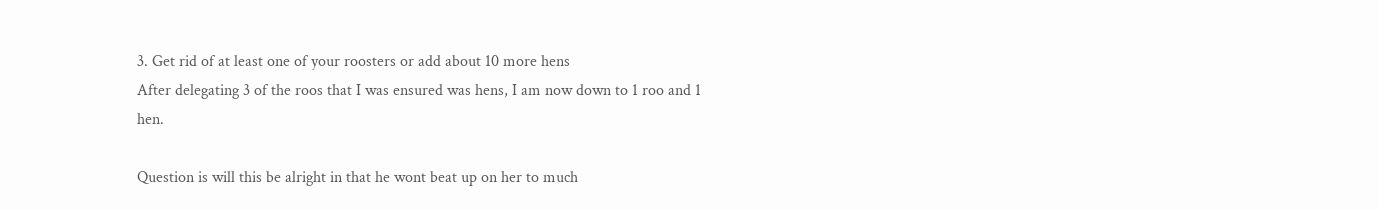3. Get rid of at least one of your roosters or add about 10 more hens
After delegating 3 of the roos that I was ensured was hens, I am now down to 1 roo and 1 hen.

Question is will this be alright in that he wont beat up on her to much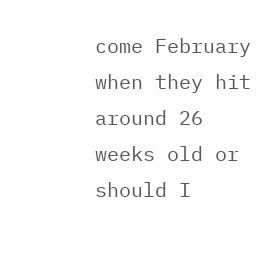come February when they hit around 26 weeks old or should I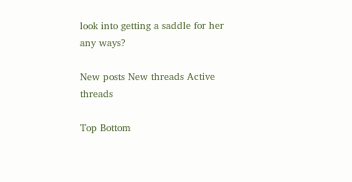look into getting a saddle for her any ways?

New posts New threads Active threads

Top Bottom